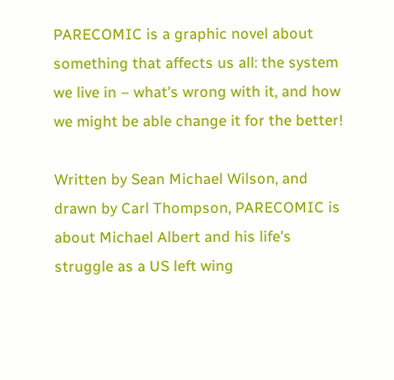PARECOMIC is a graphic novel about something that affects us all: the system we live in – what's wrong with it, and how we might be able change it for the better!

Written by Sean Michael Wilson, and drawn by Carl Thompson, PARECOMIC is about Michael Albert and his life's struggle as a US left wing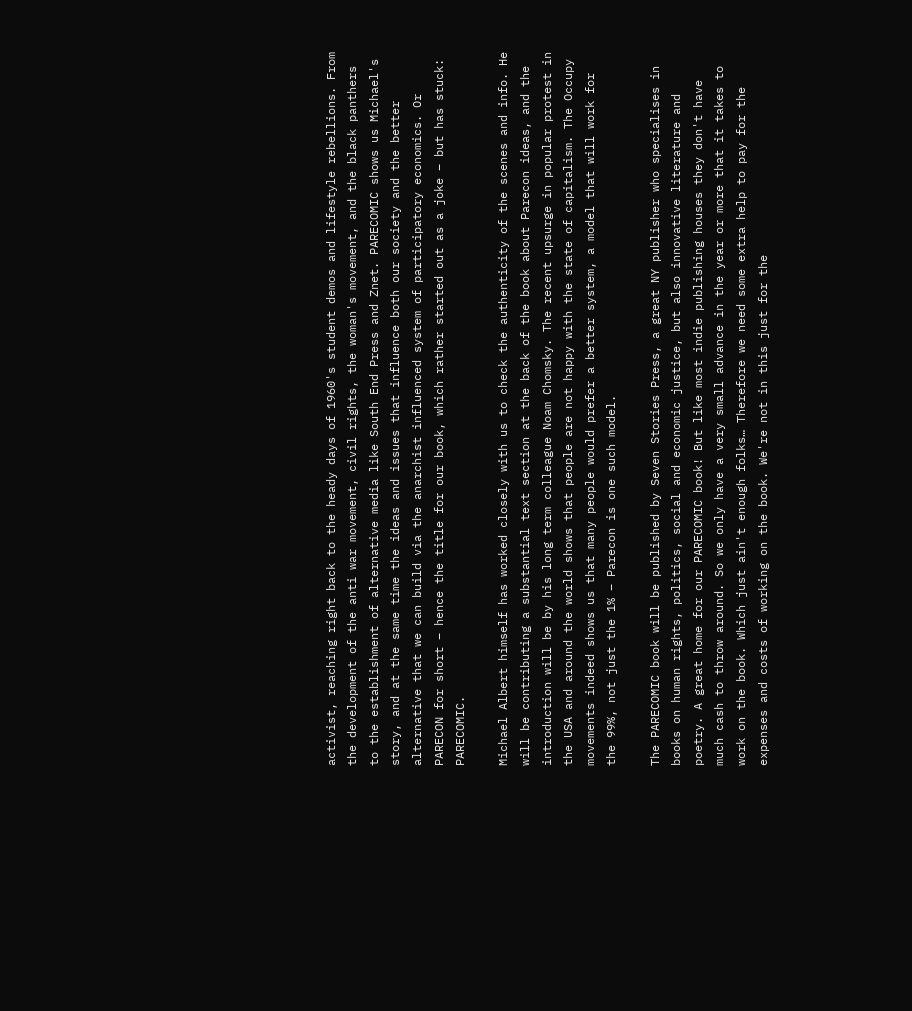activist, reaching right back to the heady days of 1960's student demos and lifestyle rebellions. From the development of the anti war movement, civil rights, the woman's movement, and the black panthers to the establishment of alternative media like South End Press and Znet. PARECOMIC shows us Michael's story, and at the same time the ideas and issues that influence both our society and the better alternative that we can build via the anarchist influenced system of participatory economics. Or PARECON for short – hence the title for our book, which rather started out as a joke – but has stuck: PARECOMIC.

Michael Albert himself has worked closely with us to check the authenticity of the scenes and info. He will be contributing a substantial text section at the back of the book about Parecon ideas, and the introduction will be by his long term colleague Noam Chomsky. The recent upsurge in popular protest in the USA and around the world shows that people are not happy with the state of capitalism. The Occupy movements indeed shows us that many people would prefer a better system, a model that will work for the 99%, not just the 1% – Parecon is one such model.

The PARECOMIC book will be published by Seven Stories Press, a great NY publisher who specialises in books on human rights, politics, social and economic justice, but also innovative literature and poetry. A great home for our PARECOMIC book! But like most indie publishing houses they don't have much cash to throw around. So we only have a very small advance in the year or more that it takes to work on the book. Which just ain't enough folks… Therefore we need some extra help to pay for the expenses and costs of working on the book. We're not in this just for the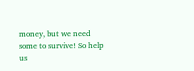money, but we need some to survive! So help us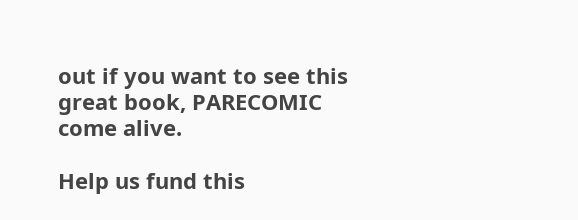out if you want to see this great book, PARECOMIC come alive.

Help us fund this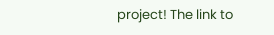project! The link to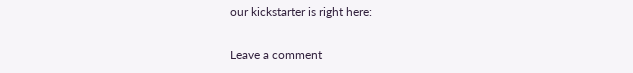our kickstarter is right here:


Leave a comment